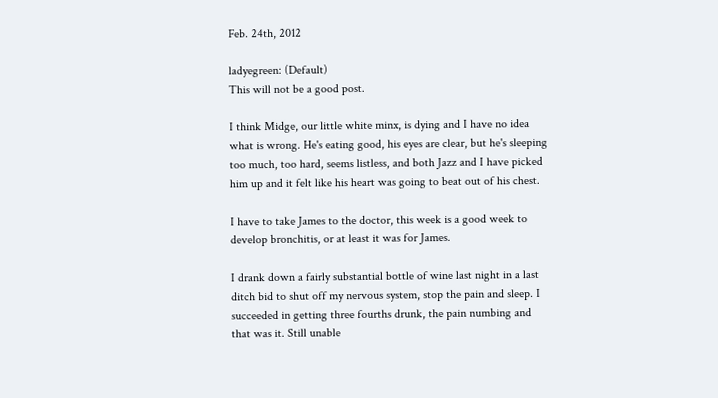Feb. 24th, 2012

ladyegreen: (Default)
This will not be a good post.

I think Midge, our little white minx, is dying and I have no idea what is wrong. He's eating good, his eyes are clear, but he's sleeping too much, too hard, seems listless, and both Jazz and I have picked him up and it felt like his heart was going to beat out of his chest.

I have to take James to the doctor, this week is a good week to develop bronchitis, or at least it was for James.

I drank down a fairly substantial bottle of wine last night in a last ditch bid to shut off my nervous system, stop the pain and sleep. I succeeded in getting three fourths drunk, the pain numbing and that was it. Still unable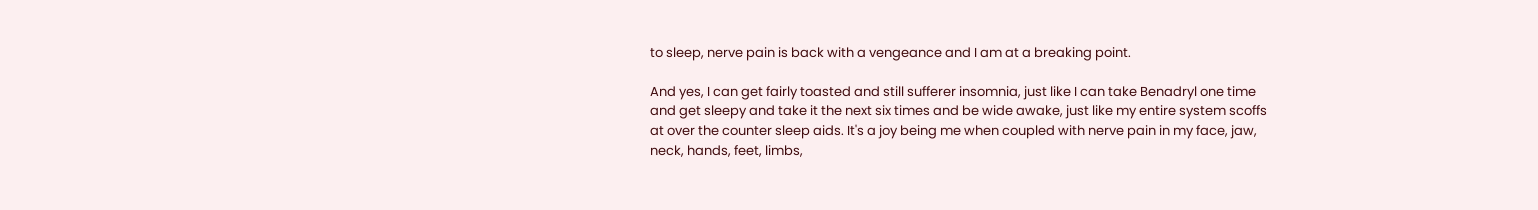to sleep, nerve pain is back with a vengeance and I am at a breaking point.

And yes, I can get fairly toasted and still sufferer insomnia, just like I can take Benadryl one time and get sleepy and take it the next six times and be wide awake, just like my entire system scoffs at over the counter sleep aids. It's a joy being me when coupled with nerve pain in my face, jaw, neck, hands, feet, limbs,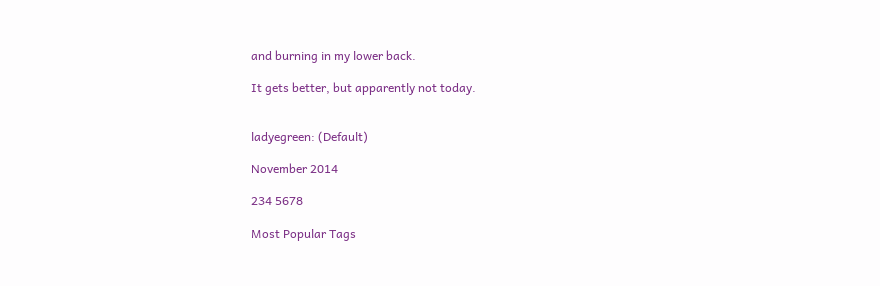and burning in my lower back.

It gets better, but apparently not today.


ladyegreen: (Default)

November 2014

234 5678

Most Popular Tags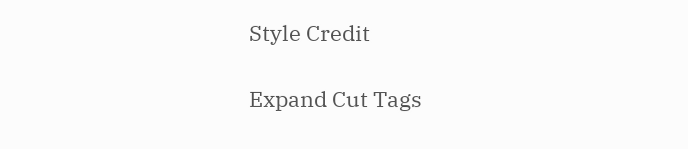Style Credit

Expand Cut Tags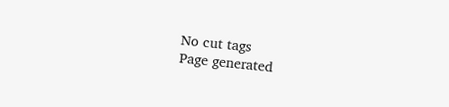No cut tags
Page generated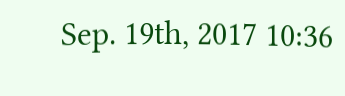Sep. 19th, 2017 10:36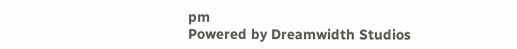pm
Powered by Dreamwidth Studios